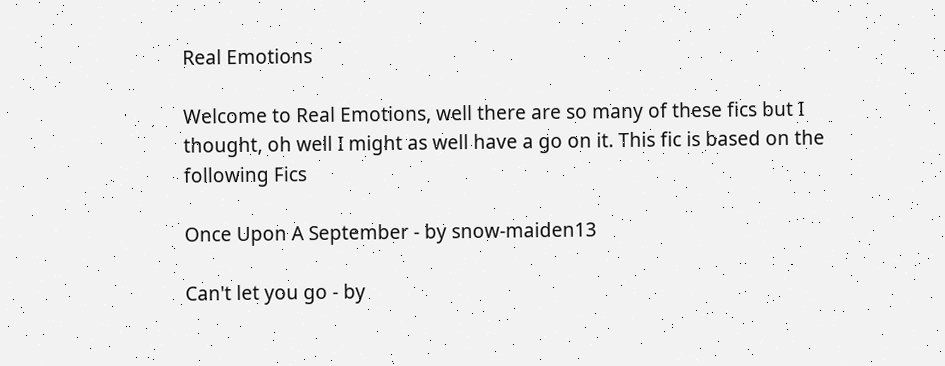Real Emotions

Welcome to Real Emotions, well there are so many of these fics but I thought, oh well I might as well have a go on it. This fic is based on the following Fics

Once Upon A September - by snow-maiden13

Can't let you go - by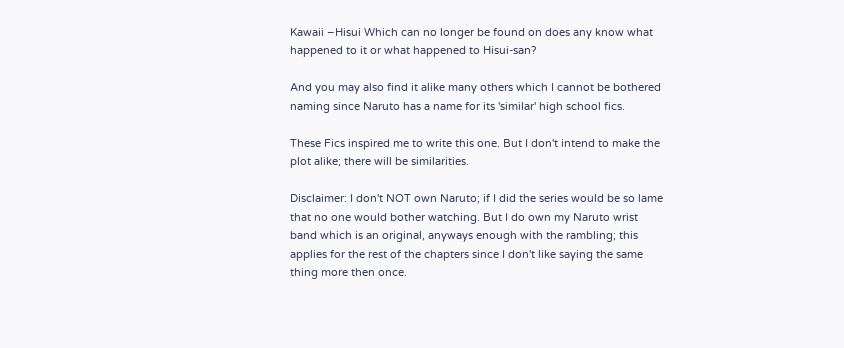Kawaii –Hisui Which can no longer be found on does any know what happened to it or what happened to Hisui-san?

And you may also find it alike many others which I cannot be bothered naming since Naruto has a name for its 'similar' high school fics.

These Fics inspired me to write this one. But I don't intend to make the plot alike; there will be similarities.

Disclaimer: I don't NOT own Naruto; if I did the series would be so lame that no one would bother watching. But I do own my Naruto wrist band which is an original, anyways enough with the rambling; this applies for the rest of the chapters since I don't like saying the same thing more then once.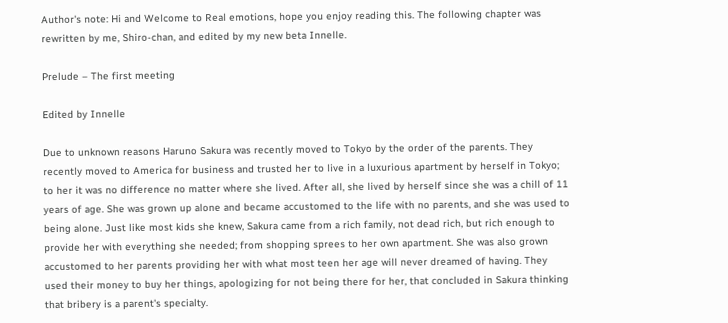Author's note: Hi and Welcome to Real emotions, hope you enjoy reading this. The following chapter was rewritten by me, Shiro-chan, and edited by my new beta Innelle.

Prelude – The first meeting

Edited by Innelle

Due to unknown reasons Haruno Sakura was recently moved to Tokyo by the order of the parents. They recently moved to America for business and trusted her to live in a luxurious apartment by herself in Tokyo; to her it was no difference no matter where she lived. After all, she lived by herself since she was a chill of 11 years of age. She was grown up alone and became accustomed to the life with no parents, and she was used to being alone. Just like most kids she knew, Sakura came from a rich family, not dead rich, but rich enough to provide her with everything she needed; from shopping sprees to her own apartment. She was also grown accustomed to her parents providing her with what most teen her age will never dreamed of having. They used their money to buy her things, apologizing for not being there for her, that concluded in Sakura thinking that bribery is a parent's specialty.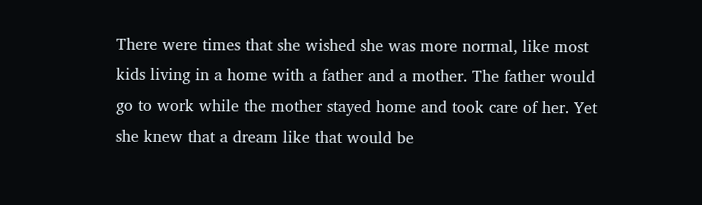There were times that she wished she was more normal, like most kids living in a home with a father and a mother. The father would go to work while the mother stayed home and took care of her. Yet she knew that a dream like that would be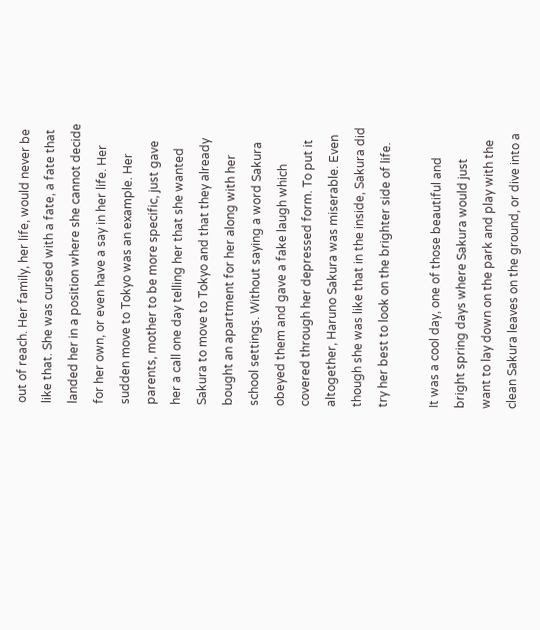out of reach. Her family, her life, would never be like that. She was cursed with a fate, a fate that landed her in a position where she cannot decide for her own, or even have a say in her life. Her sudden move to Tokyo was an example. Her parents, mother to be more specific, just gave her a call one day telling her that she wanted Sakura to move to Tokyo and that they already bought an apartment for her along with her school settings. Without saying a word Sakura obeyed them and gave a fake laugh which covered through her depressed form. To put it altogether, Haruno Sakura was miserable. Even though she was like that in the inside, Sakura did try her best to look on the brighter side of life.

It was a cool day, one of those beautiful and bright spring days where Sakura would just want to lay down on the park and play with the clean Sakura leaves on the ground, or dive into a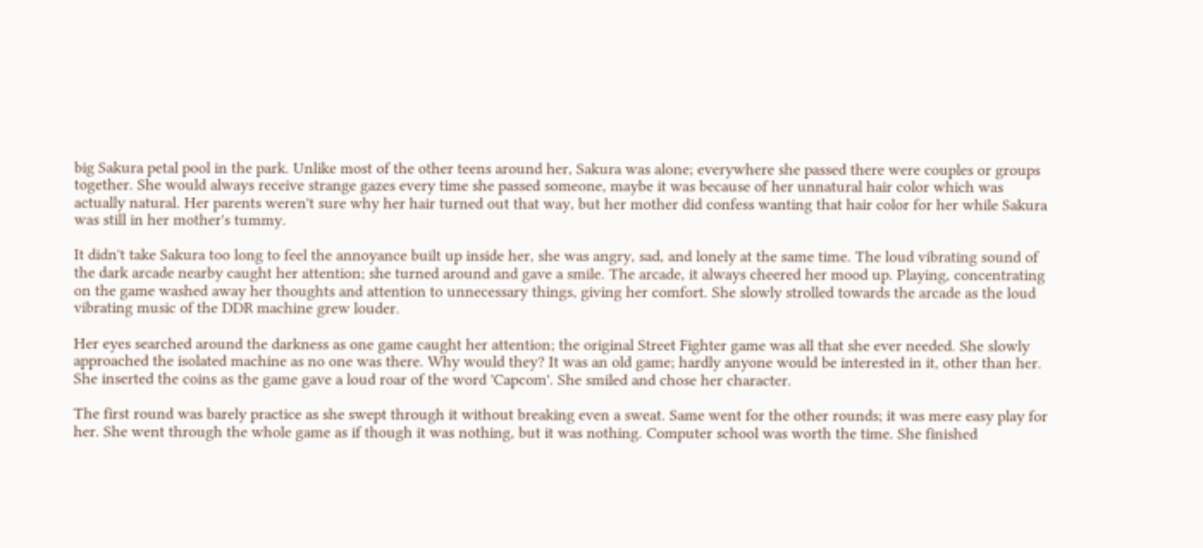big Sakura petal pool in the park. Unlike most of the other teens around her, Sakura was alone; everywhere she passed there were couples or groups together. She would always receive strange gazes every time she passed someone, maybe it was because of her unnatural hair color which was actually natural. Her parents weren't sure why her hair turned out that way, but her mother did confess wanting that hair color for her while Sakura was still in her mother's tummy.

It didn't take Sakura too long to feel the annoyance built up inside her, she was angry, sad, and lonely at the same time. The loud vibrating sound of the dark arcade nearby caught her attention; she turned around and gave a smile. The arcade, it always cheered her mood up. Playing, concentrating on the game washed away her thoughts and attention to unnecessary things, giving her comfort. She slowly strolled towards the arcade as the loud vibrating music of the DDR machine grew louder.

Her eyes searched around the darkness as one game caught her attention; the original Street Fighter game was all that she ever needed. She slowly approached the isolated machine as no one was there. Why would they? It was an old game; hardly anyone would be interested in it, other than her. She inserted the coins as the game gave a loud roar of the word 'Capcom'. She smiled and chose her character.

The first round was barely practice as she swept through it without breaking even a sweat. Same went for the other rounds; it was mere easy play for her. She went through the whole game as if though it was nothing, but it was nothing. Computer school was worth the time. She finished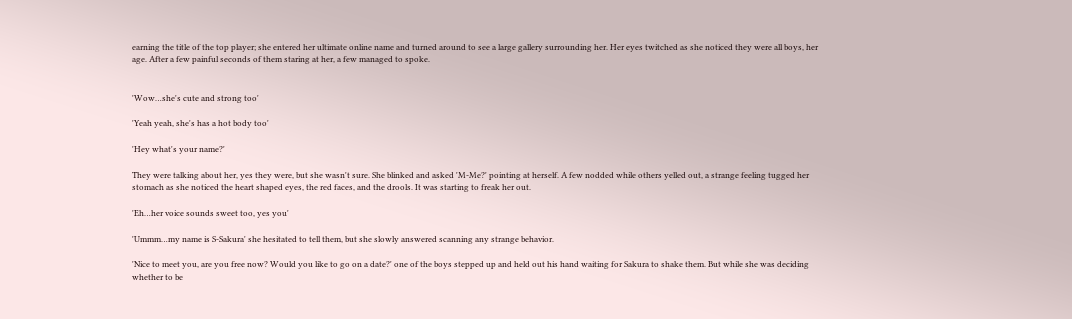earning the title of the top player; she entered her ultimate online name and turned around to see a large gallery surrounding her. Her eyes twitched as she noticed they were all boys, her age. After a few painful seconds of them staring at her, a few managed to spoke.


'Wow…she's cute and strong too'

'Yeah yeah, she's has a hot body too'

'Hey what's your name?'

They were talking about her, yes they were, but she wasn't sure. She blinked and asked 'M-Me?' pointing at herself. A few nodded while others yelled out, a strange feeling tugged her stomach as she noticed the heart shaped eyes, the red faces, and the drools. It was starting to freak her out.

'Eh…her voice sounds sweet too, yes you'

'Ummm…my name is S-Sakura' she hesitated to tell them, but she slowly answered scanning any strange behavior.

'Nice to meet you, are you free now? Would you like to go on a date?' one of the boys stepped up and held out his hand waiting for Sakura to shake them. But while she was deciding whether to be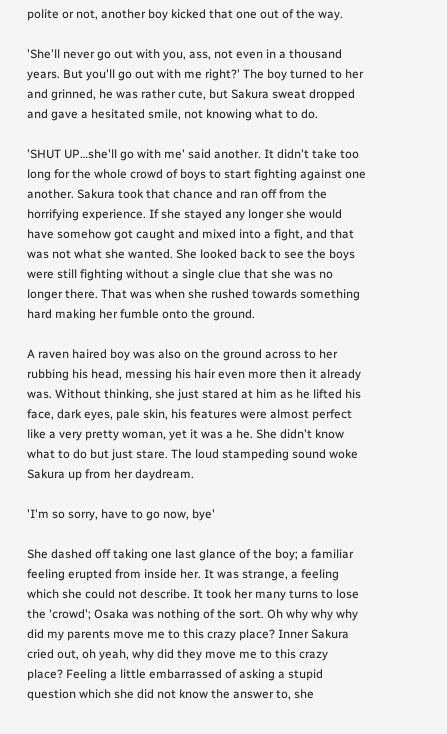polite or not, another boy kicked that one out of the way.

'She'll never go out with you, ass, not even in a thousand years. But you'll go out with me right?' The boy turned to her and grinned, he was rather cute, but Sakura sweat dropped and gave a hesitated smile, not knowing what to do.

'SHUT UP…she'll go with me' said another. It didn't take too long for the whole crowd of boys to start fighting against one another. Sakura took that chance and ran off from the horrifying experience. If she stayed any longer she would have somehow got caught and mixed into a fight, and that was not what she wanted. She looked back to see the boys were still fighting without a single clue that she was no longer there. That was when she rushed towards something hard making her fumble onto the ground.

A raven haired boy was also on the ground across to her rubbing his head, messing his hair even more then it already was. Without thinking, she just stared at him as he lifted his face, dark eyes, pale skin, his features were almost perfect like a very pretty woman, yet it was a he. She didn't know what to do but just stare. The loud stampeding sound woke Sakura up from her daydream.

'I'm so sorry, have to go now, bye'

She dashed off taking one last glance of the boy; a familiar feeling erupted from inside her. It was strange, a feeling which she could not describe. It took her many turns to lose the 'crowd'; Osaka was nothing of the sort. Oh why why why did my parents move me to this crazy place? Inner Sakura cried out, oh yeah, why did they move me to this crazy place? Feeling a little embarrassed of asking a stupid question which she did not know the answer to, she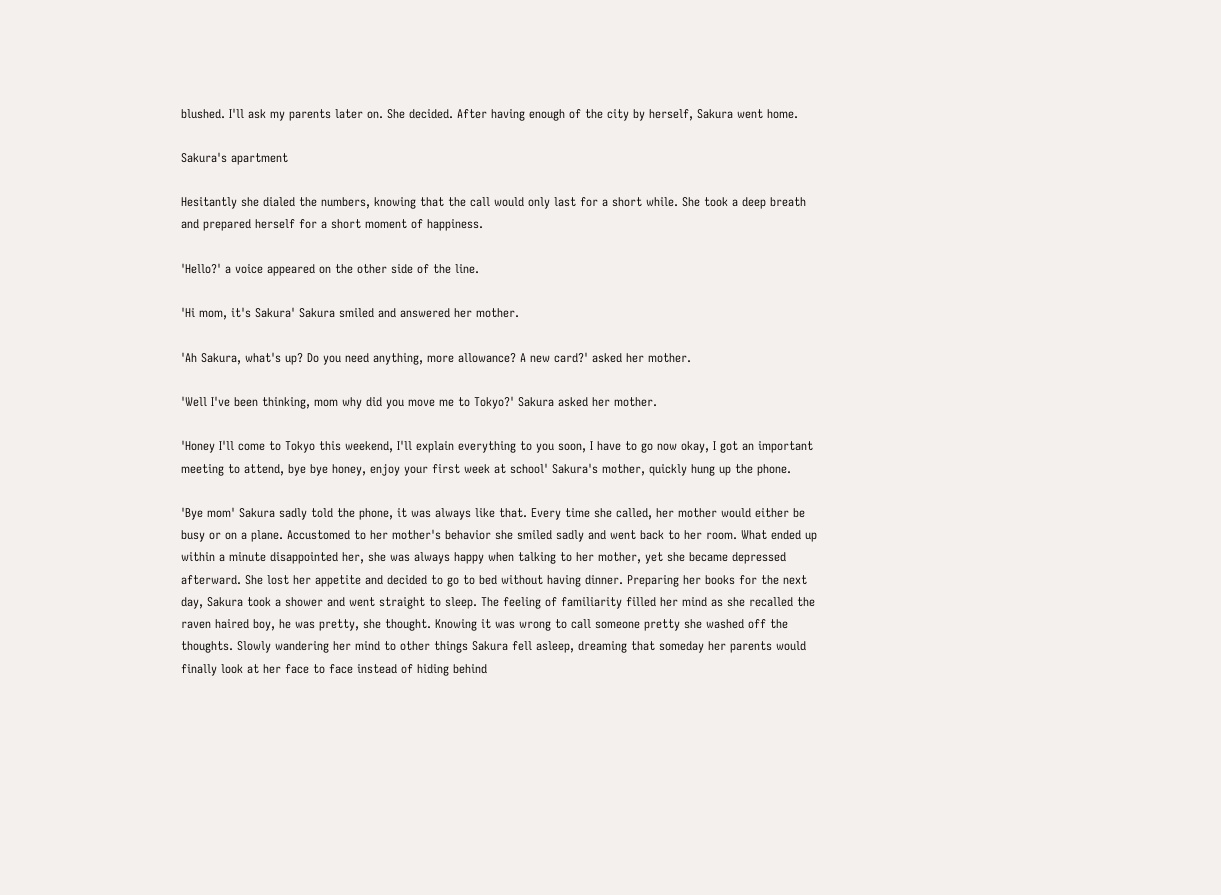blushed. I'll ask my parents later on. She decided. After having enough of the city by herself, Sakura went home.

Sakura's apartment

Hesitantly she dialed the numbers, knowing that the call would only last for a short while. She took a deep breath and prepared herself for a short moment of happiness.

'Hello?' a voice appeared on the other side of the line.

'Hi mom, it's Sakura' Sakura smiled and answered her mother.

'Ah Sakura, what's up? Do you need anything, more allowance? A new card?' asked her mother.

'Well I've been thinking, mom why did you move me to Tokyo?' Sakura asked her mother.

'Honey I'll come to Tokyo this weekend, I'll explain everything to you soon, I have to go now okay, I got an important meeting to attend, bye bye honey, enjoy your first week at school' Sakura's mother, quickly hung up the phone.

'Bye mom' Sakura sadly told the phone, it was always like that. Every time she called, her mother would either be busy or on a plane. Accustomed to her mother's behavior she smiled sadly and went back to her room. What ended up within a minute disappointed her, she was always happy when talking to her mother, yet she became depressed afterward. She lost her appetite and decided to go to bed without having dinner. Preparing her books for the next day, Sakura took a shower and went straight to sleep. The feeling of familiarity filled her mind as she recalled the raven haired boy, he was pretty, she thought. Knowing it was wrong to call someone pretty she washed off the thoughts. Slowly wandering her mind to other things Sakura fell asleep, dreaming that someday her parents would finally look at her face to face instead of hiding behind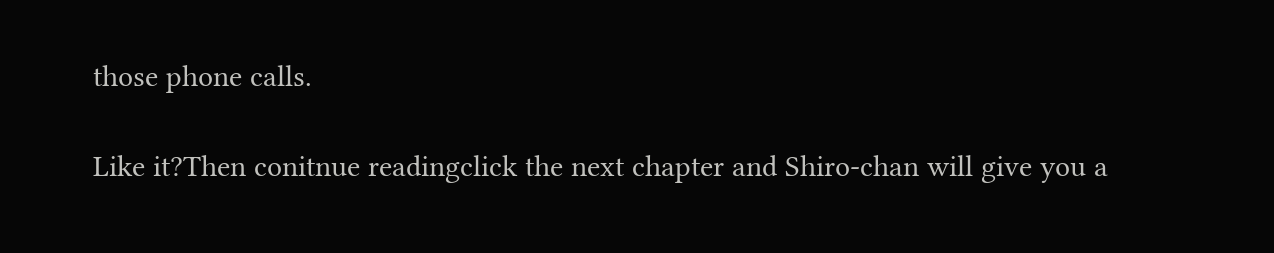those phone calls.

Like it?Then conitnue readingclick the next chapter and Shiro-chan will give you a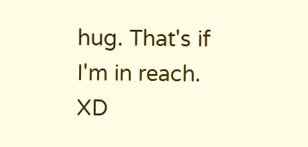hug. That's if I'm in reach. XD